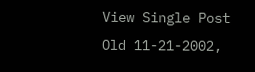View Single Post
Old 11-21-2002,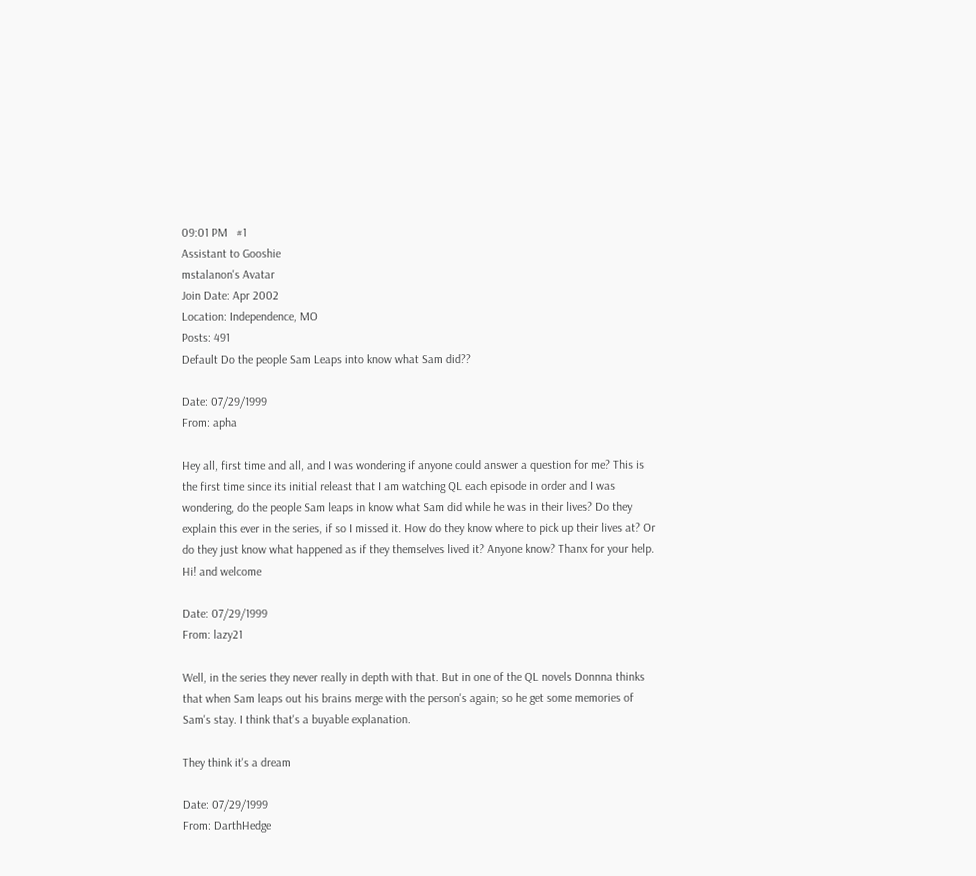09:01 PM   #1
Assistant to Gooshie
mstalanon's Avatar
Join Date: Apr 2002
Location: Independence, MO
Posts: 491
Default Do the people Sam Leaps into know what Sam did??

Date: 07/29/1999
From: apha

Hey all, first time and all, and I was wondering if anyone could answer a question for me? This is the first time since its initial releast that I am watching QL each episode in order and I was wondering, do the people Sam leaps in know what Sam did while he was in their lives? Do they explain this ever in the series, if so I missed it. How do they know where to pick up their lives at? Or do they just know what happened as if they themselves lived it? Anyone know? Thanx for your help.
Hi! and welcome

Date: 07/29/1999
From: lazy21

Well, in the series they never really in depth with that. But in one of the QL novels Donnna thinks that when Sam leaps out his brains merge with the person's again; so he get some memories of Sam's stay. I think that's a buyable explanation.

They think it's a dream

Date: 07/29/1999
From: DarthHedge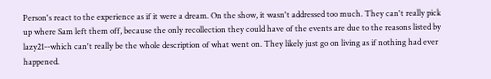Person's react to the experience as if it were a dream. On the show, it wasn't addressed too much. They can't really pick up where Sam left them off, because the only recollection they could have of the events are due to the reasons listed by lazy21--which can't really be the whole description of what went on. They likely just go on living as if nothing had ever happened.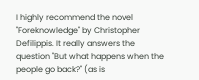I highly recommend the novel "Foreknowledge" by Christopher Defilippis. It really answers the question "But what happens when the people go back?" (as is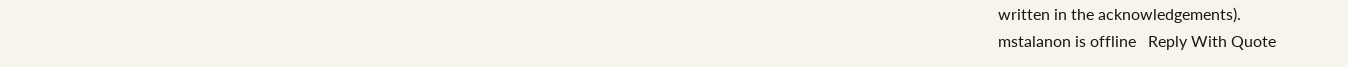written in the acknowledgements).
mstalanon is offline   Reply With Quote